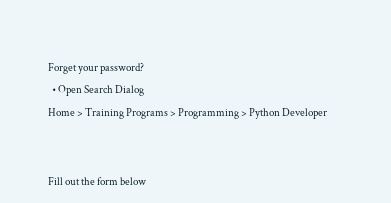Forget your password?
  • Open Search Dialog
Home > Training Programs > Programming > Python Developer


Fill out the form below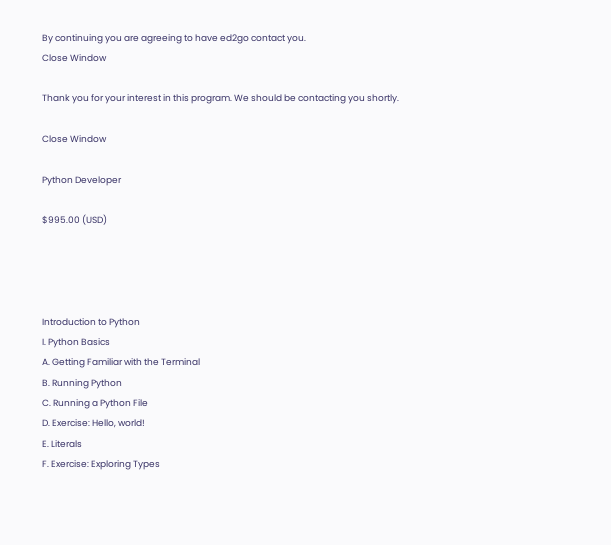By continuing you are agreeing to have ed2go contact you.
Close Window

Thank you for your interest in this program. We should be contacting you shortly.

Close Window

Python Developer

$995.00 (USD)




Introduction to Python
I. Python Basics
A. Getting Familiar with the Terminal
B. Running Python
C. Running a Python File
D. Exercise: Hello, world!
E. Literals
F. Exercise: Exploring Types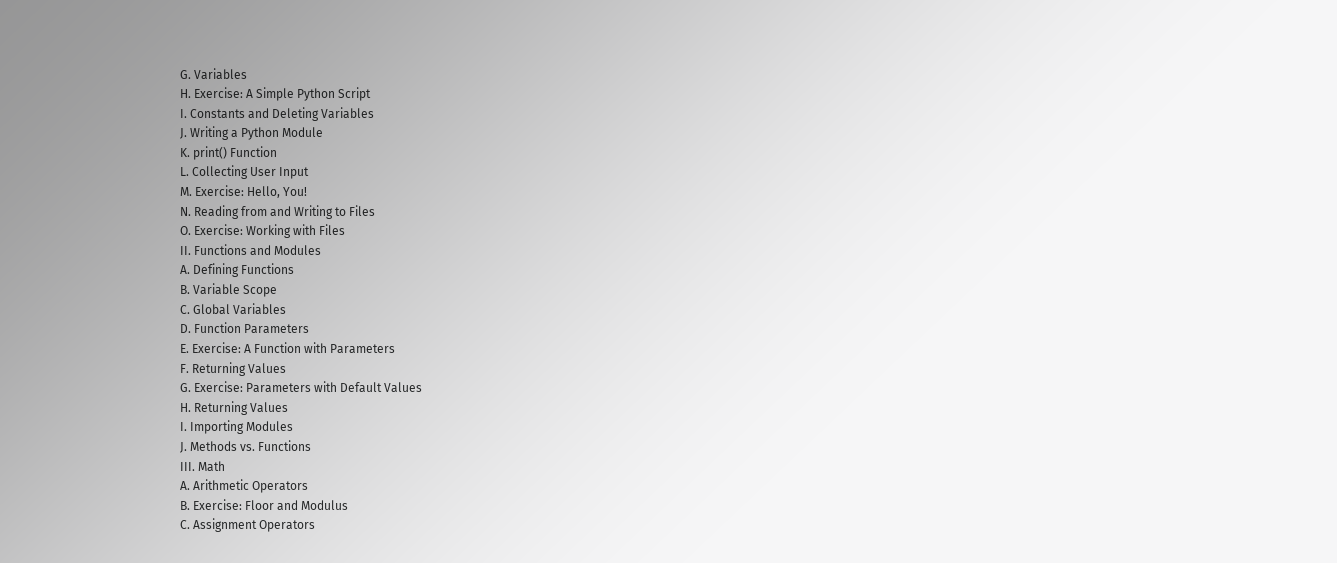G. Variables
H. Exercise: A Simple Python Script
I. Constants and Deleting Variables
J. Writing a Python Module
K. print() Function
L. Collecting User Input
M. Exercise: Hello, You!
N. Reading from and Writing to Files
O. Exercise: Working with Files
II. Functions and Modules
A. Defining Functions
B. Variable Scope
C. Global Variables
D. Function Parameters
E. Exercise: A Function with Parameters
F. Returning Values
G. Exercise: Parameters with Default Values
H. Returning Values
I. Importing Modules
J. Methods vs. Functions
III. Math
A. Arithmetic Operators
B. Exercise: Floor and Modulus
C. Assignment Operators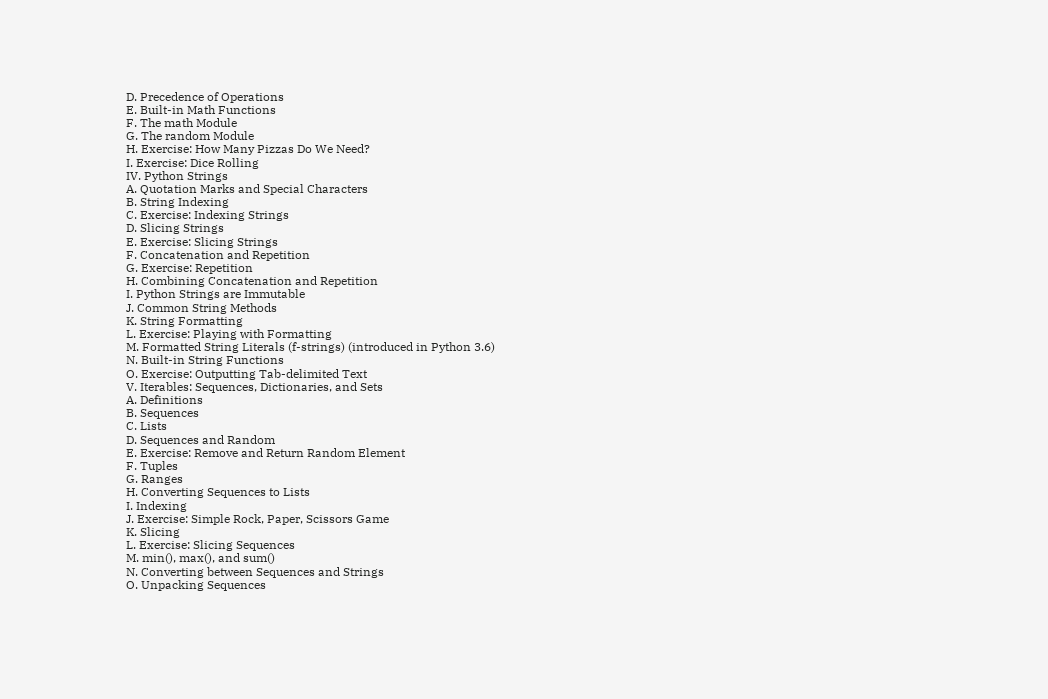D. Precedence of Operations
E. Built-in Math Functions
F. The math Module
G. The random Module
H. Exercise: How Many Pizzas Do We Need?
I. Exercise: Dice Rolling
IV. Python Strings
A. Quotation Marks and Special Characters
B. String Indexing
C. Exercise: Indexing Strings
D. Slicing Strings
E. Exercise: Slicing Strings
F. Concatenation and Repetition
G. Exercise: Repetition
H. Combining Concatenation and Repetition
I. Python Strings are Immutable
J. Common String Methods
K. String Formatting
L. Exercise: Playing with Formatting
M. Formatted String Literals (f-strings) (introduced in Python 3.6)
N. Built-in String Functions
O. Exercise: Outputting Tab-delimited Text
V. Iterables: Sequences, Dictionaries, and Sets
A. Definitions
B. Sequences
C. Lists
D. Sequences and Random
E. Exercise: Remove and Return Random Element
F. Tuples
G. Ranges
H. Converting Sequences to Lists
I. Indexing
J. Exercise: Simple Rock, Paper, Scissors Game
K. Slicing
L. Exercise: Slicing Sequences
M. min(), max(), and sum()
N. Converting between Sequences and Strings
O. Unpacking Sequences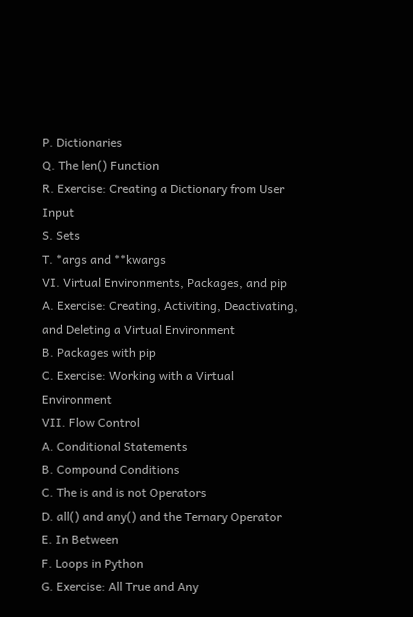P. Dictionaries
Q. The len() Function
R. Exercise: Creating a Dictionary from User Input
S. Sets
T. *args and **kwargs
VI. Virtual Environments, Packages, and pip
A. Exercise: Creating, Activiting, Deactivating, and Deleting a Virtual Environment
B. Packages with pip
C. Exercise: Working with a Virtual Environment
VII. Flow Control
A. Conditional Statements
B. Compound Conditions
C. The is and is not Operators
D. all() and any() and the Ternary Operator
E. In Between
F. Loops in Python
G. Exercise: All True and Any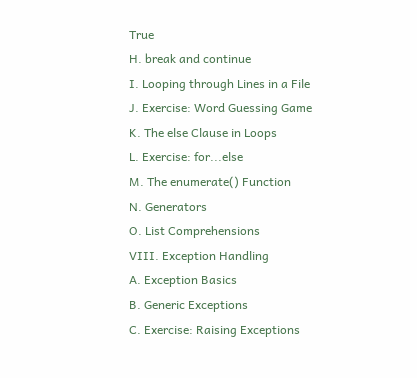True
H. break and continue
I. Looping through Lines in a File
J. Exercise: Word Guessing Game
K. The else Clause in Loops
L. Exercise: for...else
M. The enumerate() Function
N. Generators
O. List Comprehensions
VIII. Exception Handling
A. Exception Basics
B. Generic Exceptions
C. Exercise: Raising Exceptions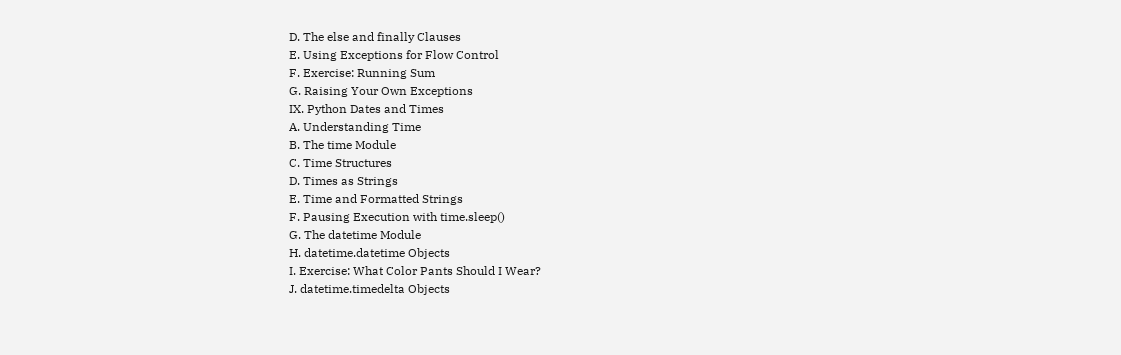D. The else and finally Clauses
E. Using Exceptions for Flow Control
F. Exercise: Running Sum
G. Raising Your Own Exceptions
IX. Python Dates and Times
A. Understanding Time
B. The time Module
C. Time Structures
D. Times as Strings
E. Time and Formatted Strings
F. Pausing Execution with time.sleep()
G. The datetime Module
H. datetime.datetime Objects
I. Exercise: What Color Pants Should I Wear?
J. datetime.timedelta Objects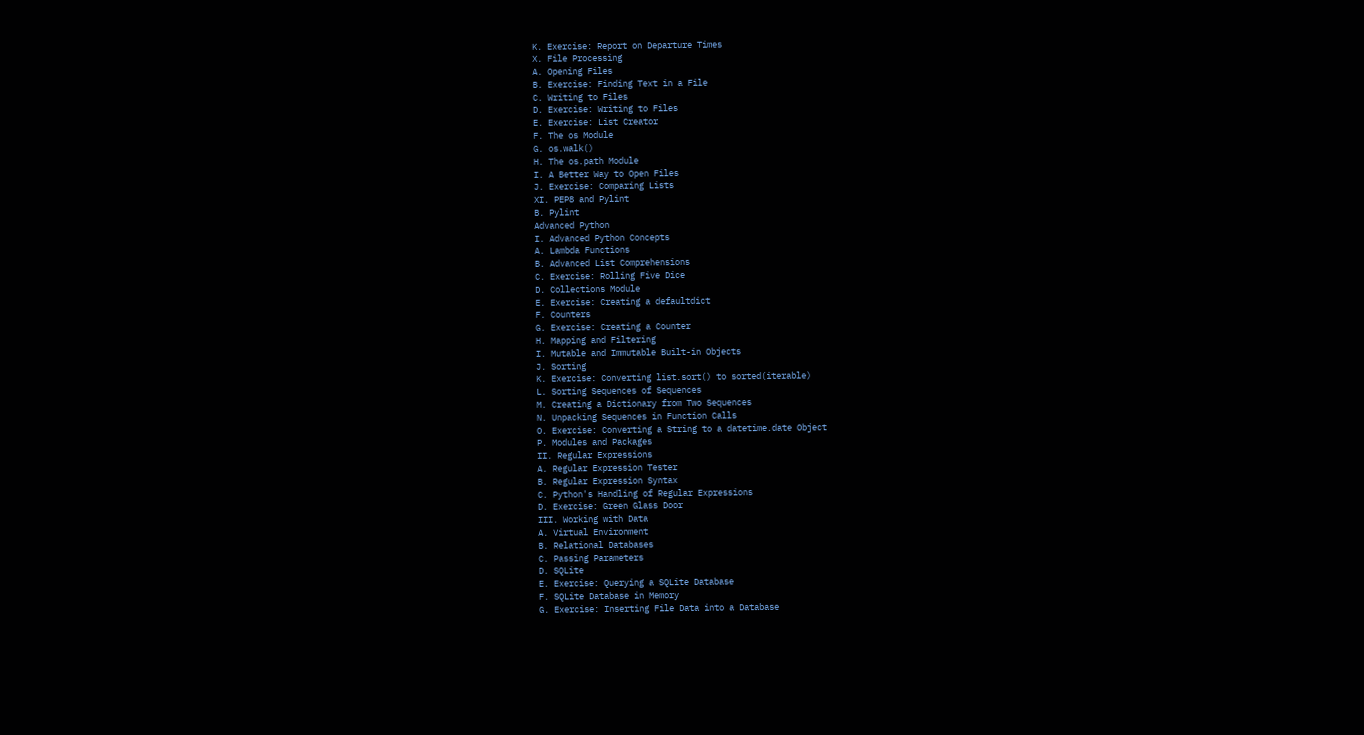K. Exercise: Report on Departure Times
X. File Processing
A. Opening Files
B. Exercise: Finding Text in a File
C. Writing to Files
D. Exercise: Writing to Files
E. Exercise: List Creator
F. The os Module
G. os.walk()
H. The os.path Module
I. A Better Way to Open Files
J. Exercise: Comparing Lists
XI. PEP8 and Pylint
B. Pylint
Advanced Python
I. Advanced Python Concepts
A. Lambda Functions
B. Advanced List Comprehensions
C. Exercise: Rolling Five Dice
D. Collections Module
E. Exercise: Creating a defaultdict
F. Counters
G. Exercise: Creating a Counter
H. Mapping and Filtering
I. Mutable and Immutable Built-in Objects
J. Sorting
K. Exercise: Converting list.sort() to sorted(iterable)
L. Sorting Sequences of Sequences
M. Creating a Dictionary from Two Sequences
N. Unpacking Sequences in Function Calls
O. Exercise: Converting a String to a datetime.date Object
P. Modules and Packages
II. Regular Expressions
A. Regular Expression Tester
B. Regular Expression Syntax
C. Python's Handling of Regular Expressions
D. Exercise: Green Glass Door
III. Working with Data
A. Virtual Environment
B. Relational Databases
C. Passing Parameters
D. SQLite
E. Exercise: Querying a SQLite Database
F. SQLite Database in Memory
G. Exercise: Inserting File Data into a Database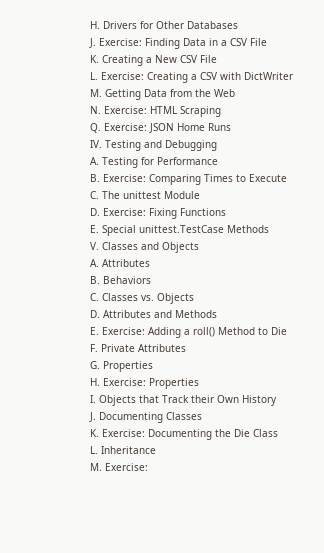H. Drivers for Other Databases
J. Exercise: Finding Data in a CSV File
K. Creating a New CSV File
L. Exercise: Creating a CSV with DictWriter
M. Getting Data from the Web
N. Exercise: HTML Scraping
Q. Exercise: JSON Home Runs
IV. Testing and Debugging
A. Testing for Performance
B. Exercise: Comparing Times to Execute
C. The unittest Module
D. Exercise: Fixing Functions
E. Special unittest.TestCase Methods
V. Classes and Objects
A. Attributes
B. Behaviors
C. Classes vs. Objects
D. Attributes and Methods
E. Exercise: Adding a roll() Method to Die
F. Private Attributes
G. Properties
H. Exercise: Properties
I. Objects that Track their Own History
J. Documenting Classes
K. Exercise: Documenting the Die Class
L. Inheritance
M. Exercise: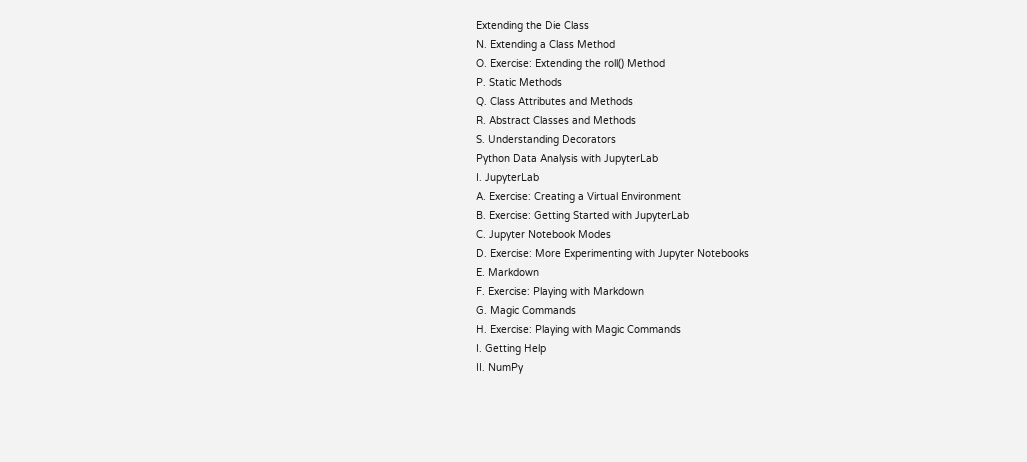Extending the Die Class
N. Extending a Class Method
O. Exercise: Extending the roll() Method
P. Static Methods
Q. Class Attributes and Methods
R. Abstract Classes and Methods
S. Understanding Decorators
Python Data Analysis with JupyterLab
I. JupyterLab
A. Exercise: Creating a Virtual Environment
B. Exercise: Getting Started with JupyterLab
C. Jupyter Notebook Modes
D. Exercise: More Experimenting with Jupyter Notebooks
E. Markdown
F. Exercise: Playing with Markdown
G. Magic Commands
H. Exercise: Playing with Magic Commands
I. Getting Help
II. NumPy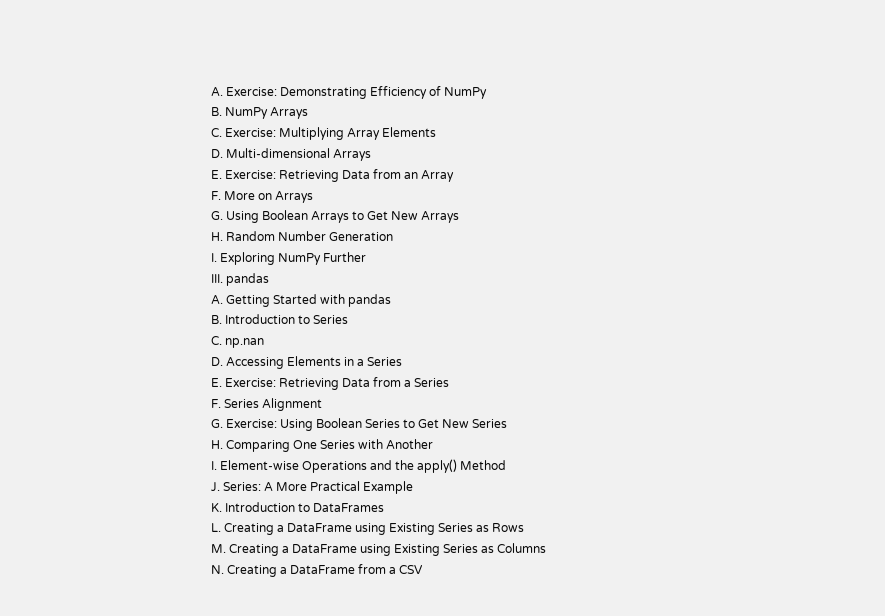A. Exercise: Demonstrating Efficiency of NumPy
B. NumPy Arrays
C. Exercise: Multiplying Array Elements
D. Multi-dimensional Arrays
E. Exercise: Retrieving Data from an Array
F. More on Arrays
G. Using Boolean Arrays to Get New Arrays
H. Random Number Generation
I. Exploring NumPy Further
III. pandas
A. Getting Started with pandas
B. Introduction to Series
C. np.nan
D. Accessing Elements in a Series
E. Exercise: Retrieving Data from a Series
F. Series Alignment
G. Exercise: Using Boolean Series to Get New Series
H. Comparing One Series with Another
I. Element-wise Operations and the apply() Method
J. Series: A More Practical Example
K. Introduction to DataFrames
L. Creating a DataFrame using Existing Series as Rows
M. Creating a DataFrame using Existing Series as Columns
N. Creating a DataFrame from a CSV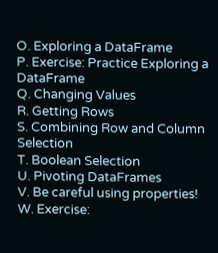O. Exploring a DataFrame
P. Exercise: Practice Exploring a DataFrame
Q. Changing Values
R. Getting Rows
S. Combining Row and Column Selection
T. Boolean Selection
U. Pivoting DataFrames
V. Be careful using properties!
W. Exercise: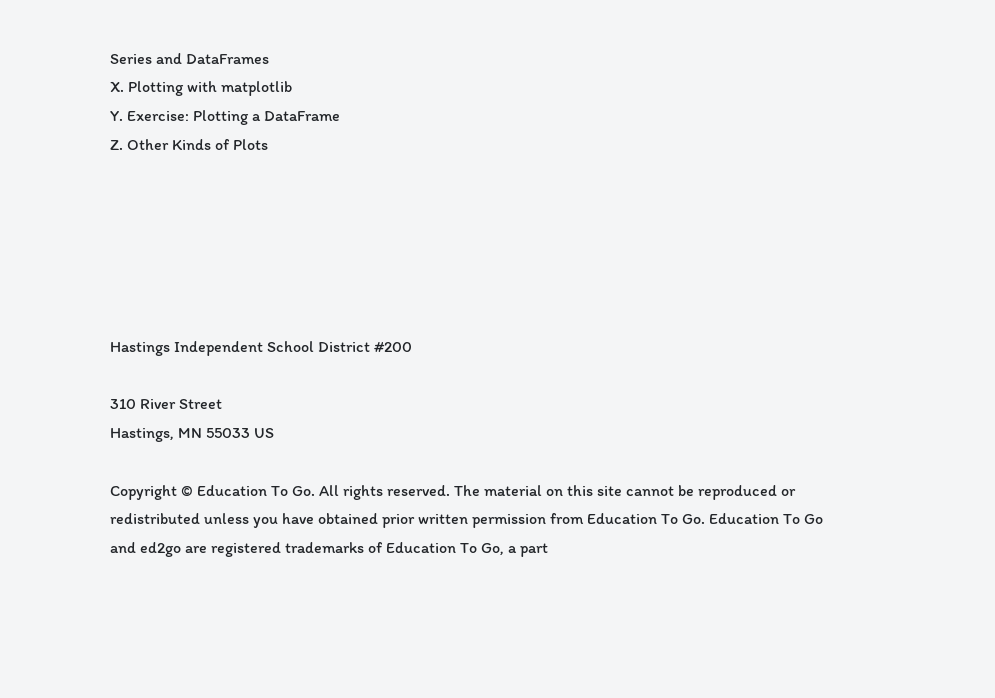Series and DataFrames
X. Plotting with matplotlib
Y. Exercise: Plotting a DataFrame
Z. Other Kinds of Plots






Hastings Independent School District #200

310 River Street
Hastings, MN 55033 US

Copyright © Education To Go. All rights reserved. The material on this site cannot be reproduced or redistributed unless you have obtained prior written permission from Education To Go. Education To Go and ed2go are registered trademarks of Education To Go, a part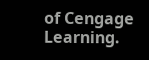of Cengage Learning.